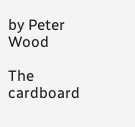by Peter Wood

The cardboard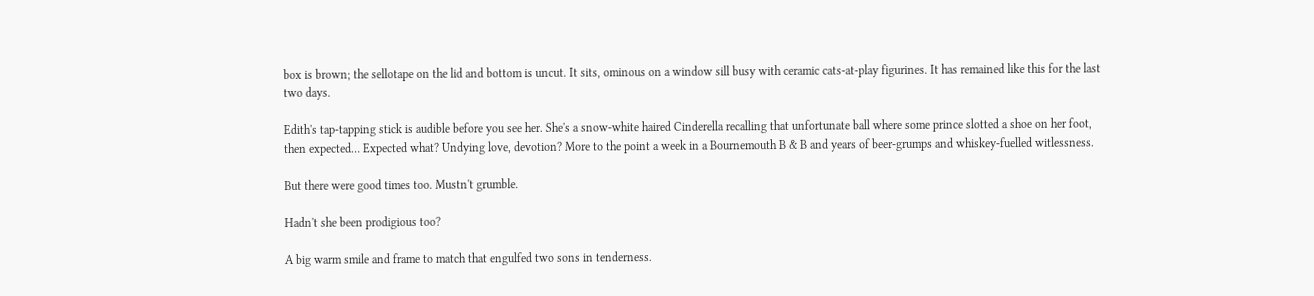box is brown; the sellotape on the lid and bottom is uncut. It sits, ominous on a window sill busy with ceramic cats-at-play figurines. It has remained like this for the last two days.

Edith's tap-tapping stick is audible before you see her. She's a snow-white haired Cinderella recalling that unfortunate ball where some prince slotted a shoe on her foot, then expected… Expected what? Undying love, devotion? More to the point a week in a Bournemouth B & B and years of beer-grumps and whiskey-fuelled witlessness.

But there were good times too. Mustn't grumble.

Hadn't she been prodigious too?

A big warm smile and frame to match that engulfed two sons in tenderness.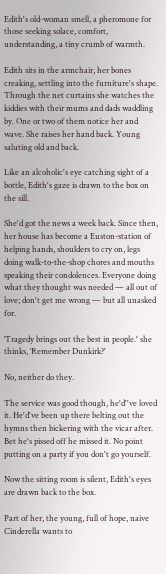Edith's old-woman smell, a pheromone for those seeking solace, comfort, understanding, a tiny crumb of warmth.

Edith sits in the armchair, her bones creaking, settling into the furniture's shape. Through the net curtains she watches the kiddies with their mums and dads waddling by. One or two of them notice her and wave. She raises her hand back. Young saluting old and back.

Like an alcoholic's eye catching sight of a bottle, Edith's gaze is drawn to the box on the sill.

She'd got the news a week back. Since then, her house has become a Euston-station of helping hands, shoulders to cry on, legs doing walk-to-the-shop chores and mouths speaking their condolences. Everyone doing what they thought was needed — all out of love; don't get me wrong — but all unasked for.

‘Tragedy brings out the best in people.' she thinks, ‘Remember Dunkirk?'

No, neither do they.

The service was good though, he'd''ve loved it. He'd've been up there belting out the hymns then bickering with the vicar after. Bet he's pissed off he missed it. No point putting on a party if you don't go yourself.

Now the sitting room is silent, Edith's eyes are drawn back to the box.

Part of her, the young, full of hope, naive Cinderella wants to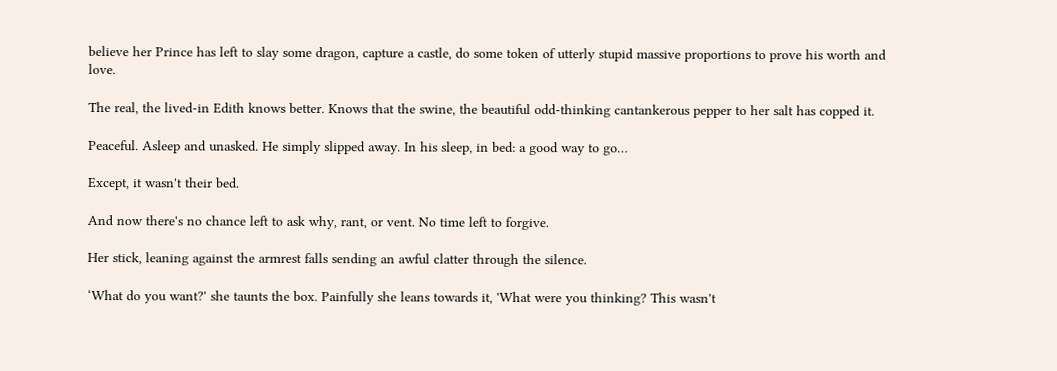believe her Prince has left to slay some dragon, capture a castle, do some token of utterly stupid massive proportions to prove his worth and love.

The real, the lived-in Edith knows better. Knows that the swine, the beautiful odd-thinking cantankerous pepper to her salt has copped it.

Peaceful. Asleep and unasked. He simply slipped away. In his sleep, in bed: a good way to go…

Except, it wasn't their bed.

And now there's no chance left to ask why, rant, or vent. No time left to forgive.

Her stick, leaning against the armrest falls sending an awful clatter through the silence.

‘What do you want?' she taunts the box. Painfully she leans towards it, 'What were you thinking? This wasn't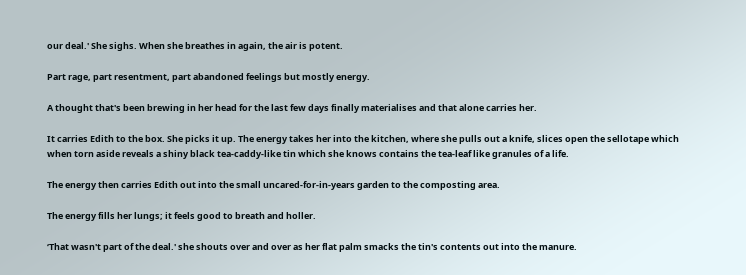our deal.' She sighs. When she breathes in again, the air is potent.

Part rage, part resentment, part abandoned feelings but mostly energy.

A thought that's been brewing in her head for the last few days finally materialises and that alone carries her.

It carries Edith to the box. She picks it up. The energy takes her into the kitchen, where she pulls out a knife, slices open the sellotape which when torn aside reveals a shiny black tea-caddy-like tin which she knows contains the tea-leaf like granules of a life.

The energy then carries Edith out into the small uncared-for-in-years garden to the composting area.

The energy fills her lungs; it feels good to breath and holler.

‘That wasn't part of the deal.' she shouts over and over as her flat palm smacks the tin's contents out into the manure.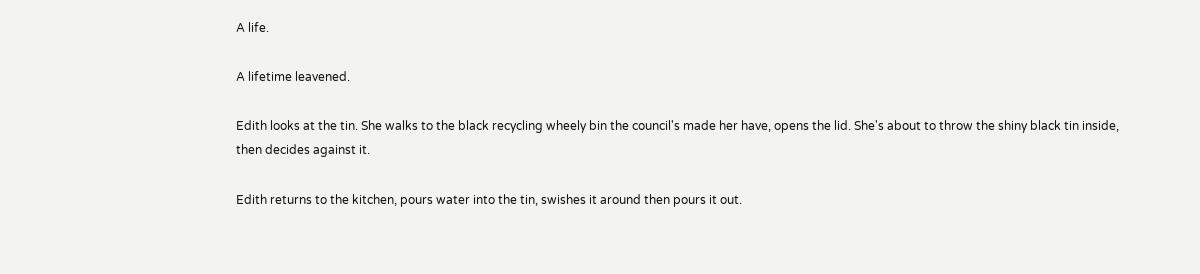A life.

A lifetime leavened.

Edith looks at the tin. She walks to the black recycling wheely bin the council's made her have, opens the lid. She's about to throw the shiny black tin inside, then decides against it.

Edith returns to the kitchen, pours water into the tin, swishes it around then pours it out.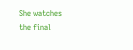She watches the final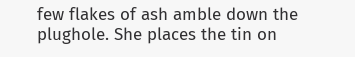few flakes of ash amble down the plughole. She places the tin on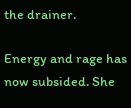the drainer.

Energy and rage has now subsided. She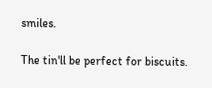smiles.

The tin'll be perfect for biscuits.